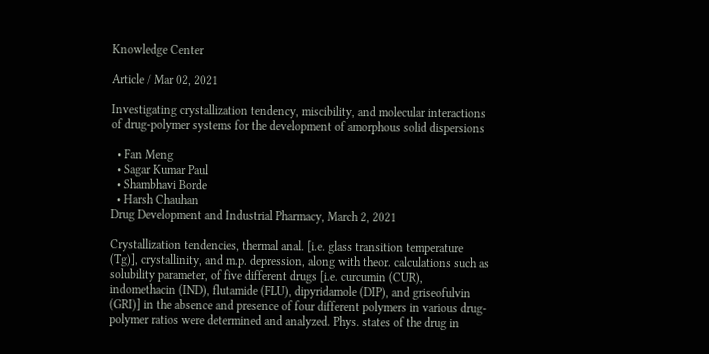Knowledge Center

Article / Mar 02, 2021

Investigating crystallization tendency, miscibility, and molecular interactions of drug-polymer systems for the development of amorphous solid dispersions

  • Fan Meng
  • Sagar Kumar Paul
  • Shambhavi Borde
  • Harsh Chauhan
Drug Development and Industrial Pharmacy, March 2, 2021

Crystallization tendencies, thermal anal. [i.e. glass transition temperature (Tg)], crystallinity, and m.p. depression, along with theor. calculations such as solubility parameter, of five different drugs [i.e. curcumin (CUR), indomethacin (IND), flutamide (FLU), dipyridamole (DIP), and griseofulvin (GRI)] in the absence and presence of four different polymers in various drug-polymer ratios were determined and analyzed. Phys. states of the drug in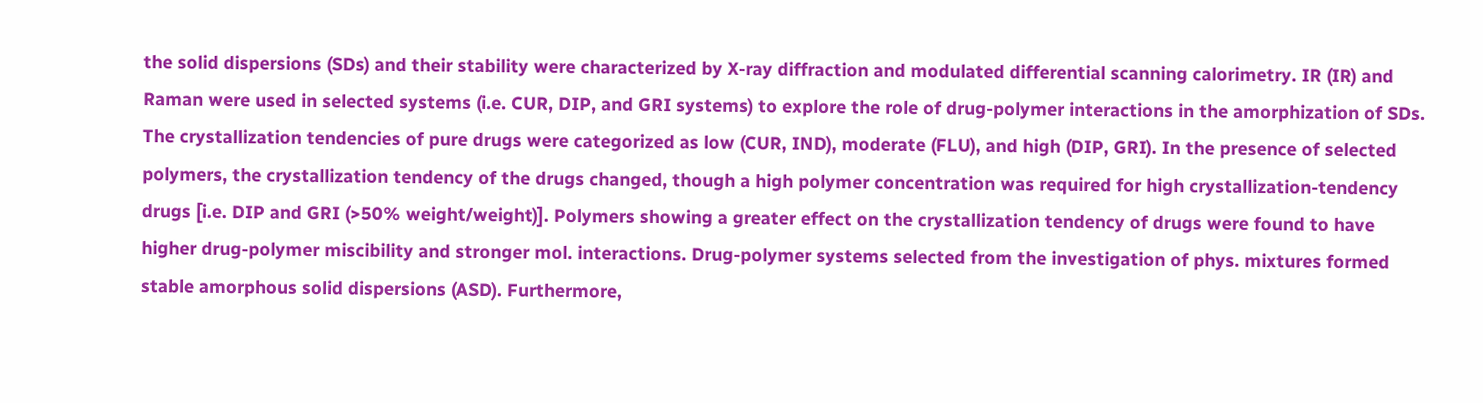the solid dispersions (SDs) and their stability were characterized by X-ray diffraction and modulated differential scanning calorimetry. IR (IR) and Raman were used in selected systems (i.e. CUR, DIP, and GRI systems) to explore the role of drug-polymer interactions in the amorphization of SDs. The crystallization tendencies of pure drugs were categorized as low (CUR, IND), moderate (FLU), and high (DIP, GRI). In the presence of selected polymers, the crystallization tendency of the drugs changed, though a high polymer concentration was required for high crystallization-tendency drugs [i.e. DIP and GRI (>50% weight/weight)]. Polymers showing a greater effect on the crystallization tendency of drugs were found to have higher drug-polymer miscibility and stronger mol. interactions. Drug-polymer systems selected from the investigation of phys. mixtures formed stable amorphous solid dispersions (ASD). Furthermore,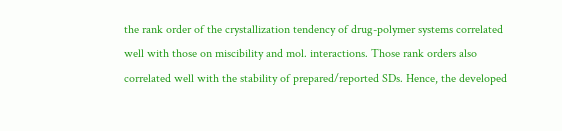the rank order of the crystallization tendency of drug-polymer systems correlated well with those on miscibility and mol. interactions. Those rank orders also correlated well with the stability of prepared/reported SDs. Hence, the developed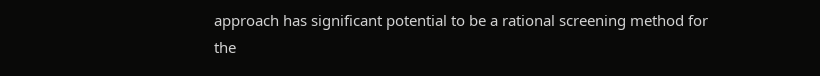approach has significant potential to be a rational screening method for the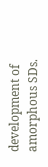development of amorphous SDs.